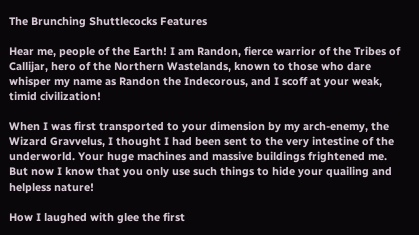The Brunching Shuttlecocks Features

Hear me, people of the Earth! I am Randon, fierce warrior of the Tribes of Callijar, hero of the Northern Wastelands, known to those who dare whisper my name as Randon the Indecorous, and I scoff at your weak, timid civilization!

When I was first transported to your dimension by my arch-enemy, the Wizard Gravvelus, I thought I had been sent to the very intestine of the underworld. Your huge machines and massive buildings frightened me. But now I know that you only use such things to hide your quailing and helpless nature!

How I laughed with glee the first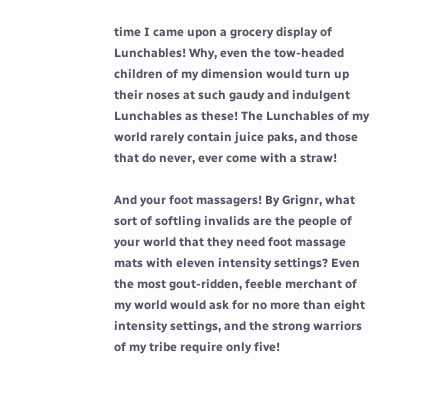time I came upon a grocery display of Lunchables! Why, even the tow-headed children of my dimension would turn up their noses at such gaudy and indulgent Lunchables as these! The Lunchables of my world rarely contain juice paks, and those that do never, ever come with a straw!

And your foot massagers! By Grignr, what sort of softling invalids are the people of your world that they need foot massage mats with eleven intensity settings? Even the most gout-ridden, feeble merchant of my world would ask for no more than eight intensity settings, and the strong warriors of my tribe require only five!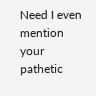Need I even mention your pathetic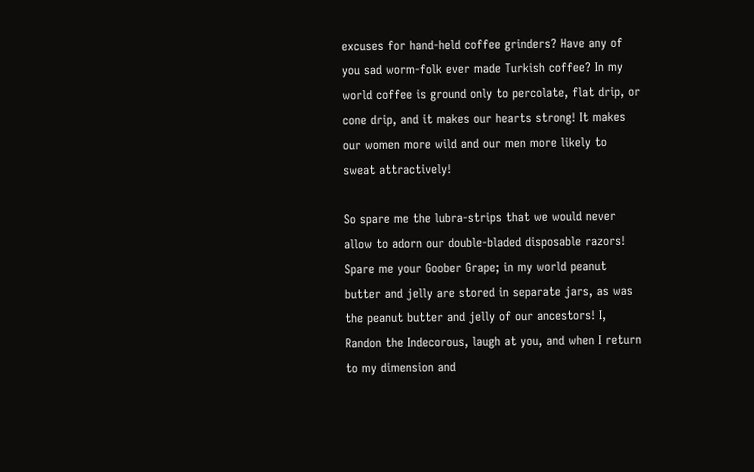excuses for hand-held coffee grinders? Have any of you sad worm-folk ever made Turkish coffee? In my world coffee is ground only to percolate, flat drip, or cone drip, and it makes our hearts strong! It makes our women more wild and our men more likely to sweat attractively!

So spare me the lubra-strips that we would never allow to adorn our double-bladed disposable razors! Spare me your Goober Grape; in my world peanut butter and jelly are stored in separate jars, as was the peanut butter and jelly of our ancestors! I, Randon the Indecorous, laugh at you, and when I return to my dimension and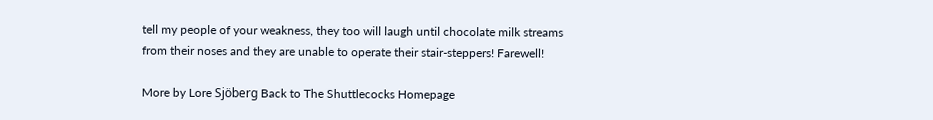tell my people of your weakness, they too will laugh until chocolate milk streams from their noses and they are unable to operate their stair-steppers! Farewell!

More by Lore Sjöberg Back to The Shuttlecocks Homepage